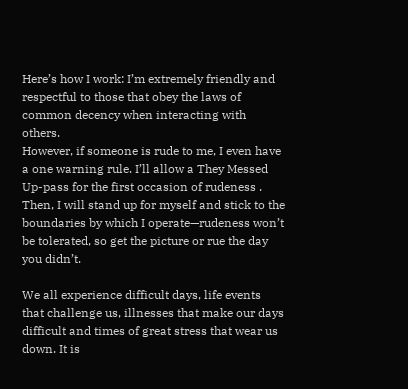Here’s how I work: I’m extremely friendly and respectful to those that obey the laws of common decency when interacting with others.
However, if someone is rude to me, I even have a one warning rule. I’ll allow a They Messed Up-pass for the first occasion of rudeness . Then, I will stand up for myself and stick to the boundaries by which I operate—rudeness won’t be tolerated, so get the picture or rue the day you didn’t.

We all experience difficult days, life events that challenge us, illnesses that make our days difficult and times of great stress that wear us down. It is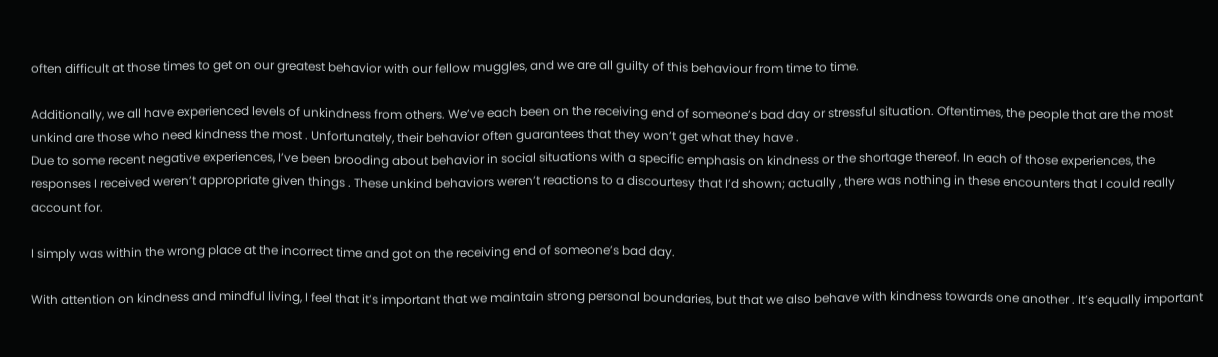often difficult at those times to get on our greatest behavior with our fellow muggles, and we are all guilty of this behaviour from time to time.

Additionally, we all have experienced levels of unkindness from others. We’ve each been on the receiving end of someone’s bad day or stressful situation. Oftentimes, the people that are the most unkind are those who need kindness the most . Unfortunately, their behavior often guarantees that they won’t get what they have .
Due to some recent negative experiences, I’ve been brooding about behavior in social situations with a specific emphasis on kindness or the shortage thereof. In each of those experiences, the responses I received weren’t appropriate given things . These unkind behaviors weren’t reactions to a discourtesy that I’d shown; actually , there was nothing in these encounters that I could really account for.

I simply was within the wrong place at the incorrect time and got on the receiving end of someone’s bad day.

With attention on kindness and mindful living, I feel that it’s important that we maintain strong personal boundaries, but that we also behave with kindness towards one another . It’s equally important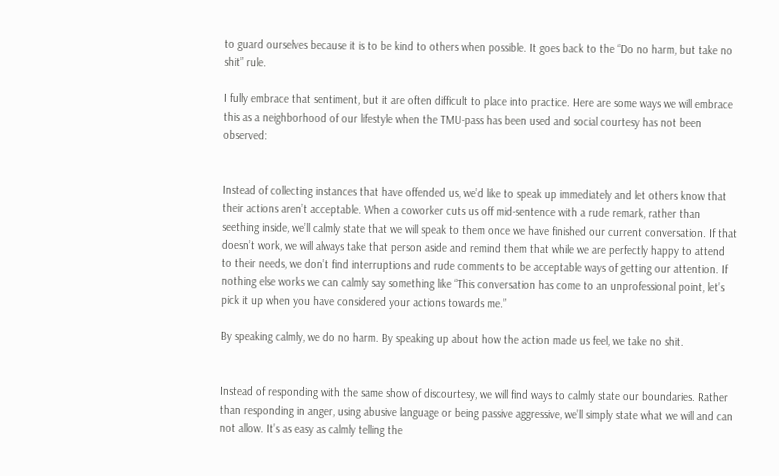to guard ourselves because it is to be kind to others when possible. It goes back to the “Do no harm, but take no shit” rule.

I fully embrace that sentiment, but it are often difficult to place into practice. Here are some ways we will embrace this as a neighborhood of our lifestyle when the TMU-pass has been used and social courtesy has not been observed:


Instead of collecting instances that have offended us, we’d like to speak up immediately and let others know that their actions aren’t acceptable. When a coworker cuts us off mid-sentence with a rude remark, rather than seething inside, we’ll calmly state that we will speak to them once we have finished our current conversation. If that doesn’t work, we will always take that person aside and remind them that while we are perfectly happy to attend to their needs, we don’t find interruptions and rude comments to be acceptable ways of getting our attention. If nothing else works we can calmly say something like “This conversation has come to an unprofessional point, let’s pick it up when you have considered your actions towards me.”

By speaking calmly, we do no harm. By speaking up about how the action made us feel, we take no shit.


Instead of responding with the same show of discourtesy, we will find ways to calmly state our boundaries. Rather than responding in anger, using abusive language or being passive aggressive, we’ll simply state what we will and can not allow. It’s as easy as calmly telling the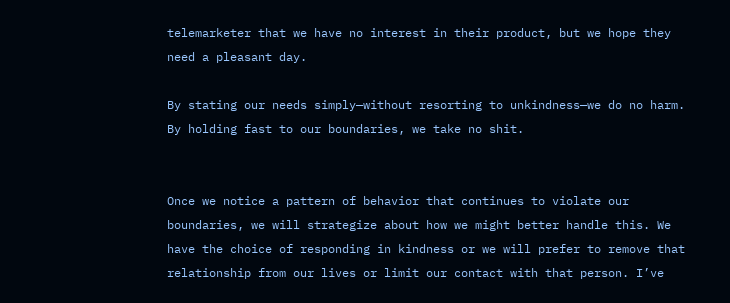telemarketer that we have no interest in their product, but we hope they need a pleasant day.

By stating our needs simply—without resorting to unkindness—we do no harm. By holding fast to our boundaries, we take no shit.


Once we notice a pattern of behavior that continues to violate our boundaries, we will strategize about how we might better handle this. We have the choice of responding in kindness or we will prefer to remove that relationship from our lives or limit our contact with that person. I’ve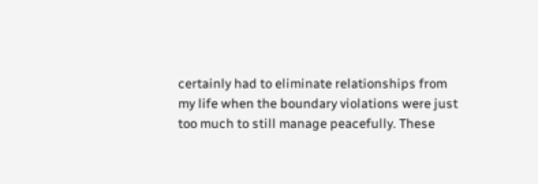certainly had to eliminate relationships from my life when the boundary violations were just too much to still manage peacefully. These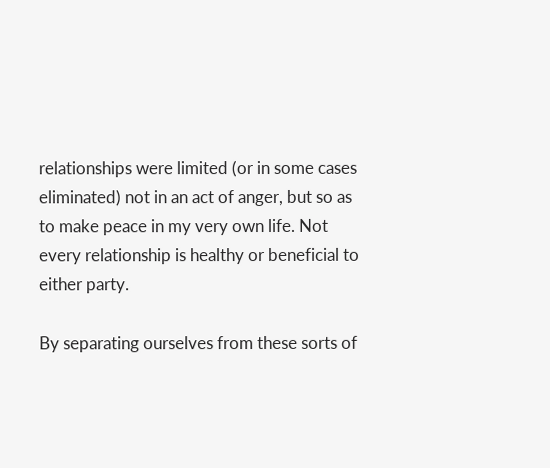relationships were limited (or in some cases eliminated) not in an act of anger, but so as to make peace in my very own life. Not every relationship is healthy or beneficial to either party.

By separating ourselves from these sorts of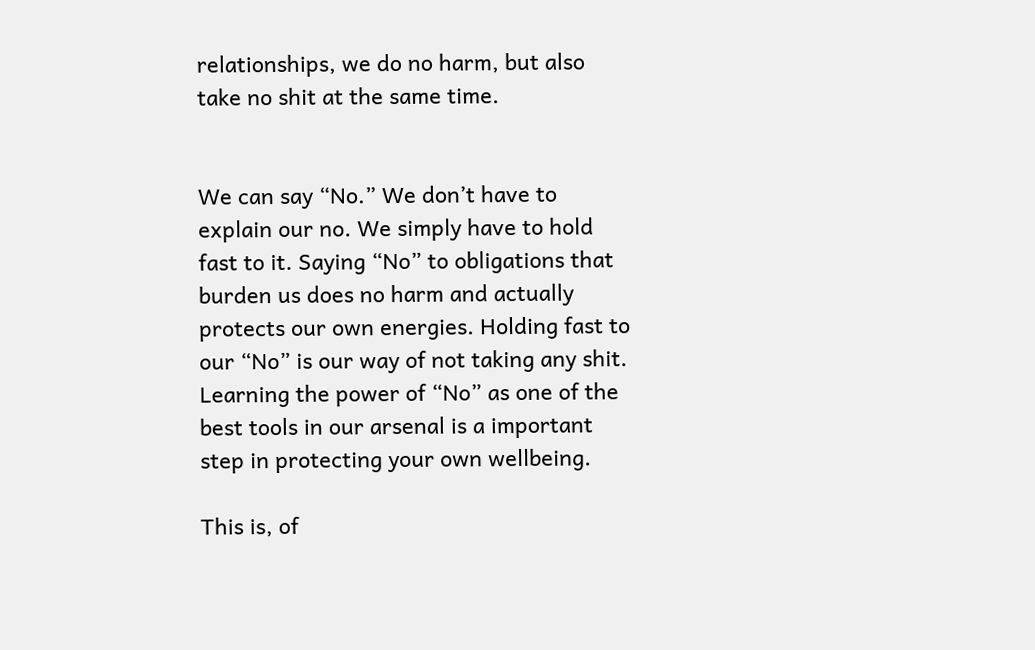relationships, we do no harm, but also take no shit at the same time.


We can say “No.” We don’t have to explain our no. We simply have to hold fast to it. Saying “No” to obligations that burden us does no harm and actually protects our own energies. Holding fast to our “No” is our way of not taking any shit. Learning the power of “No” as one of the best tools in our arsenal is a important step in protecting your own wellbeing.

This is, of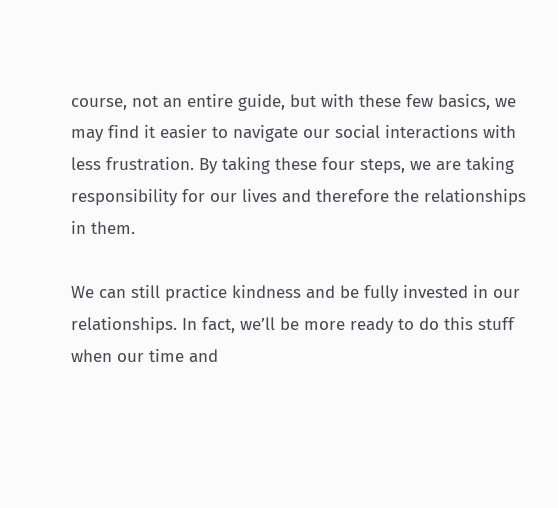course, not an entire guide, but with these few basics, we may find it easier to navigate our social interactions with less frustration. By taking these four steps, we are taking responsibility for our lives and therefore the relationships in them.

We can still practice kindness and be fully invested in our relationships. In fact, we’ll be more ready to do this stuff when our time and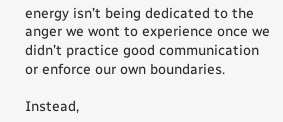energy isn’t being dedicated to the anger we wont to experience once we didn’t practice good communication or enforce our own boundaries.

Instead,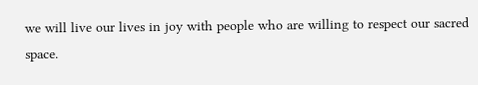we will live our lives in joy with people who are willing to respect our sacred space.